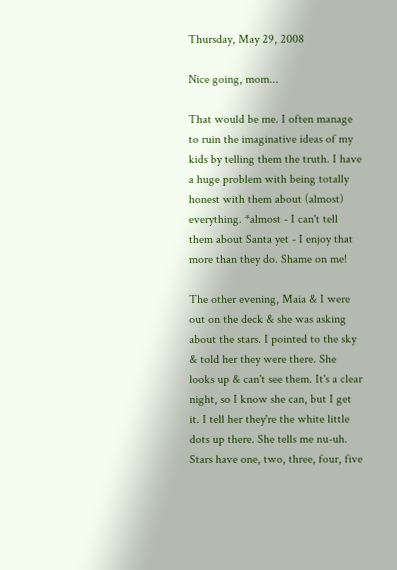Thursday, May 29, 2008

Nice going, mom...

That would be me. I often manage to ruin the imaginative ideas of my kids by telling them the truth. I have a huge problem with being totally honest with them about (almost) everything. *almost - I can't tell them about Santa yet - I enjoy that more than they do. Shame on me!

The other evening, Maia & I were out on the deck & she was asking about the stars. I pointed to the sky & told her they were there. She looks up & can't see them. It's a clear night, so I know she can, but I get it. I tell her they're the white little dots up there. She tells me nu-uh. Stars have one, two, three, four, five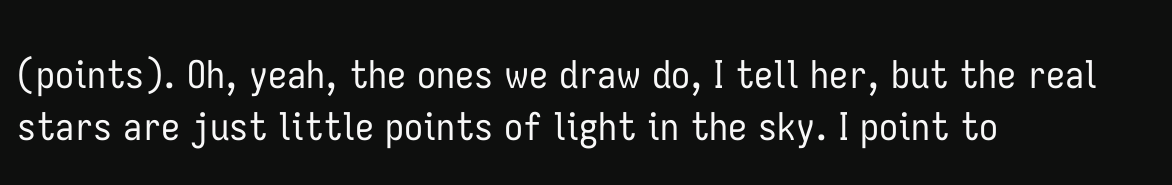(points). Oh, yeah, the ones we draw do, I tell her, but the real stars are just little points of light in the sky. I point to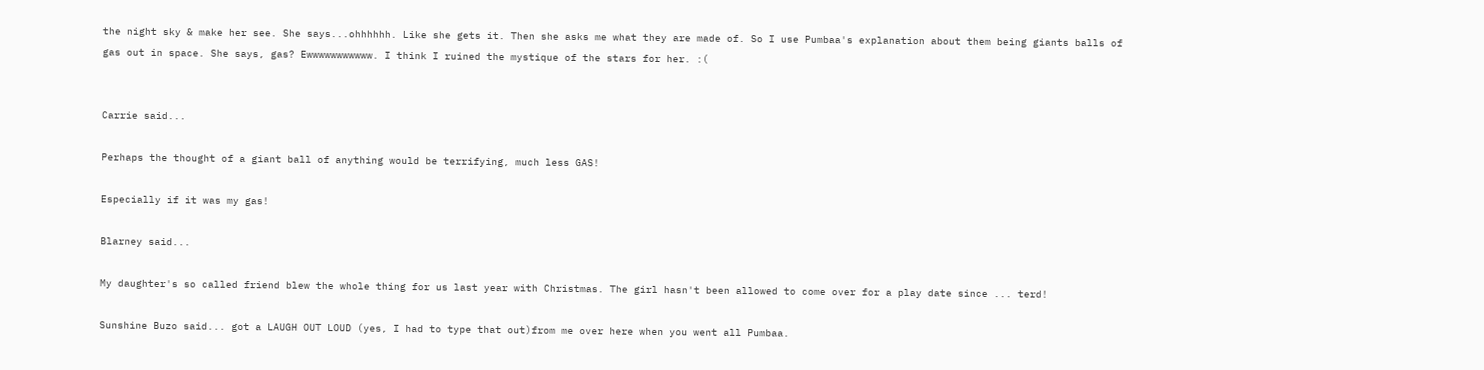the night sky & make her see. She says...ohhhhhh. Like she gets it. Then she asks me what they are made of. So I use Pumbaa's explanation about them being giants balls of gas out in space. She says, gas? Ewwwwwwwwwww. I think I ruined the mystique of the stars for her. :(


Carrie said...

Perhaps the thought of a giant ball of anything would be terrifying, much less GAS!

Especially if it was my gas!

Blarney said...

My daughter's so called friend blew the whole thing for us last year with Christmas. The girl hasn't been allowed to come over for a play date since ... terd!

Sunshine Buzo said... got a LAUGH OUT LOUD (yes, I had to type that out)from me over here when you went all Pumbaa.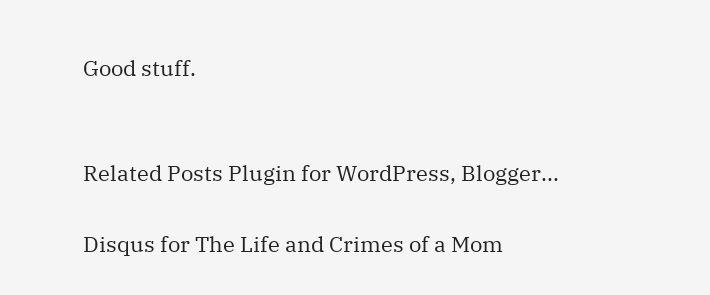Good stuff.


Related Posts Plugin for WordPress, Blogger...

Disqus for The Life and Crimes of a Mom